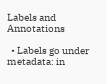Labels and Annotations

  • Labels go under metadata: in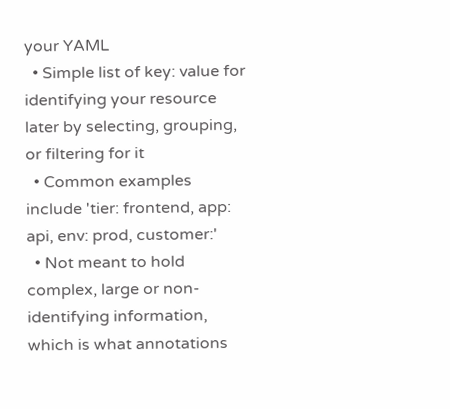your YAML
  • Simple list of key: value for identifying your resource later by selecting, grouping, or filtering for it
  • Common examples include 'tier: frontend, app: api, env: prod, customer:'
  • Not meant to hold complex, large or non-identifying information, which is what annotations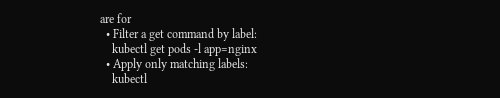are for
  • Filter a get command by label:
    kubectl get pods -l app=nginx
  • Apply only matching labels:
    kubectl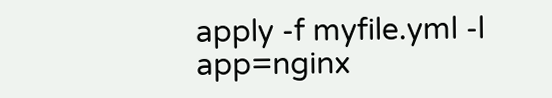apply -f myfile.yml -l app=nginx